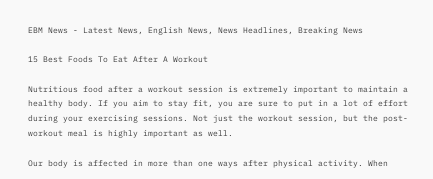EBM News - Latest News, English News, News Headlines, Breaking News

15 Best Foods To Eat After A Workout

Nutritious food after a workout session is extremely important to maintain a healthy body. If you aim to stay fit, you are sure to put in a lot of effort during your exercising sessions. Not just the workout session, but the post-workout meal is highly important as well.

Our body is affected in more than one ways after physical activity. When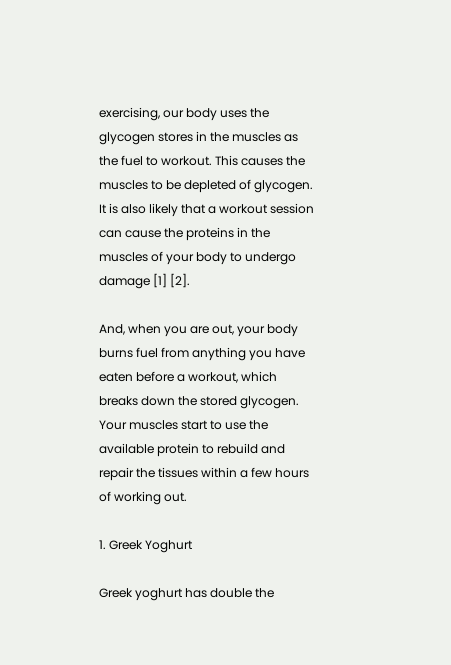exercising, our body uses the glycogen stores in the muscles as the fuel to workout. This causes the muscles to be depleted of glycogen. It is also likely that a workout session can cause the proteins in the muscles of your body to undergo damage [1] [2].

And, when you are out, your body burns fuel from anything you have eaten before a workout, which breaks down the stored glycogen. Your muscles start to use the available protein to rebuild and repair the tissues within a few hours of working out.

1. Greek Yoghurt

Greek yoghurt has double the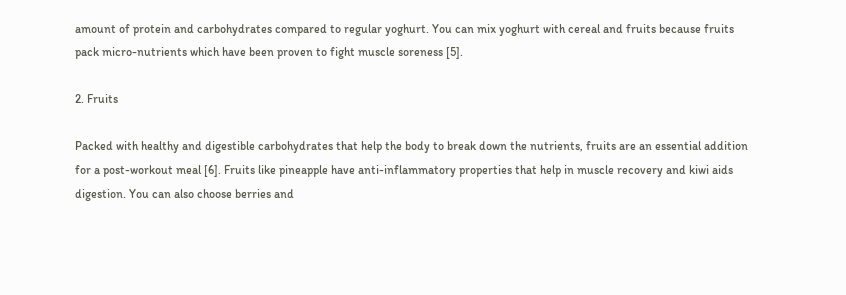amount of protein and carbohydrates compared to regular yoghurt. You can mix yoghurt with cereal and fruits because fruits pack micro-nutrients which have been proven to fight muscle soreness [5].

2. Fruits

Packed with healthy and digestible carbohydrates that help the body to break down the nutrients, fruits are an essential addition for a post-workout meal [6]. Fruits like pineapple have anti-inflammatory properties that help in muscle recovery and kiwi aids digestion. You can also choose berries and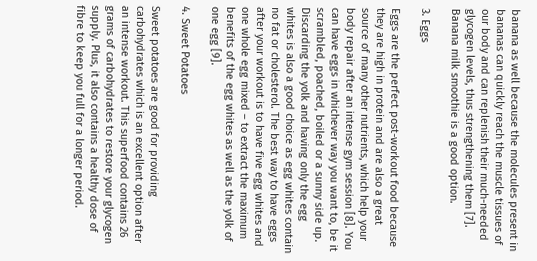banana as well because the molecules present in bananas can quickly reach the muscle tissues of our body and can replenish their much-needed glycogen levels, thus strengthening them [7]. Banana milk smoothie is a good option.

3. Eggs

Eggs are the perfect post-workout food because they are high in protein and are also a great source of many other nutrients, which help your body repair after an intense gym session [8]. You can have eggs in whichever way you want to, be it scrambled, poached, boiled or a sunny side up. Discarding the yolk and having only the egg whites is also a good choice as egg whites contain no fat or cholesterol. The best way to have eggs after your workout is to have five egg whites and one whole egg mixed – to extract the maximum benefits of the egg whites as well as the yolk of one egg [9].

4. Sweet Potatoes

Sweet potatoes are good for providing carbohydrates which is an excellent option after an intense workout. This superfood contains 26 grams of carbohydrates to restore your glycogen supply. Plus, it also contains a healthy dose of fibre to keep you full for a longer period.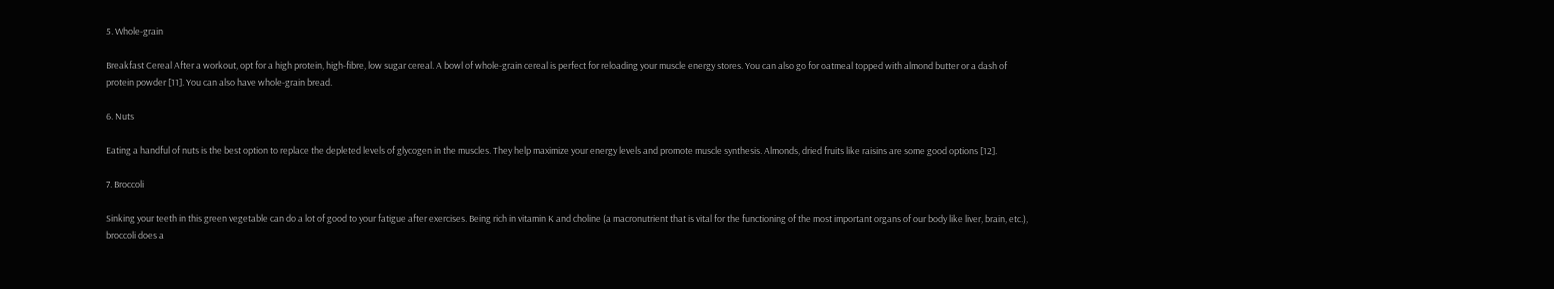5. Whole-grain

Breakfast Cereal After a workout, opt for a high protein, high-fibre, low sugar cereal. A bowl of whole-grain cereal is perfect for reloading your muscle energy stores. You can also go for oatmeal topped with almond butter or a dash of protein powder [11]. You can also have whole-grain bread.

6. Nuts

Eating a handful of nuts is the best option to replace the depleted levels of glycogen in the muscles. They help maximize your energy levels and promote muscle synthesis. Almonds, dried fruits like raisins are some good options [12].

7. Broccoli

Sinking your teeth in this green vegetable can do a lot of good to your fatigue after exercises. Being rich in vitamin K and choline (a macronutrient that is vital for the functioning of the most important organs of our body like liver, brain, etc.), broccoli does a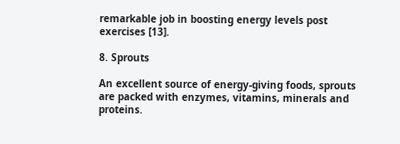remarkable job in boosting energy levels post exercises [13].

8. Sprouts

An excellent source of energy-giving foods, sprouts are packed with enzymes, vitamins, minerals and proteins.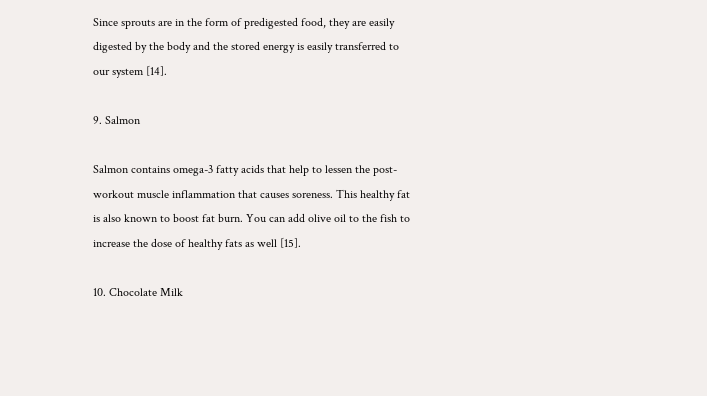Since sprouts are in the form of predigested food, they are easily digested by the body and the stored energy is easily transferred to our system [14].

9. Salmon

Salmon contains omega-3 fatty acids that help to lessen the post-workout muscle inflammation that causes soreness. This healthy fat is also known to boost fat burn. You can add olive oil to the fish to increase the dose of healthy fats as well [15].

10. Chocolate Milk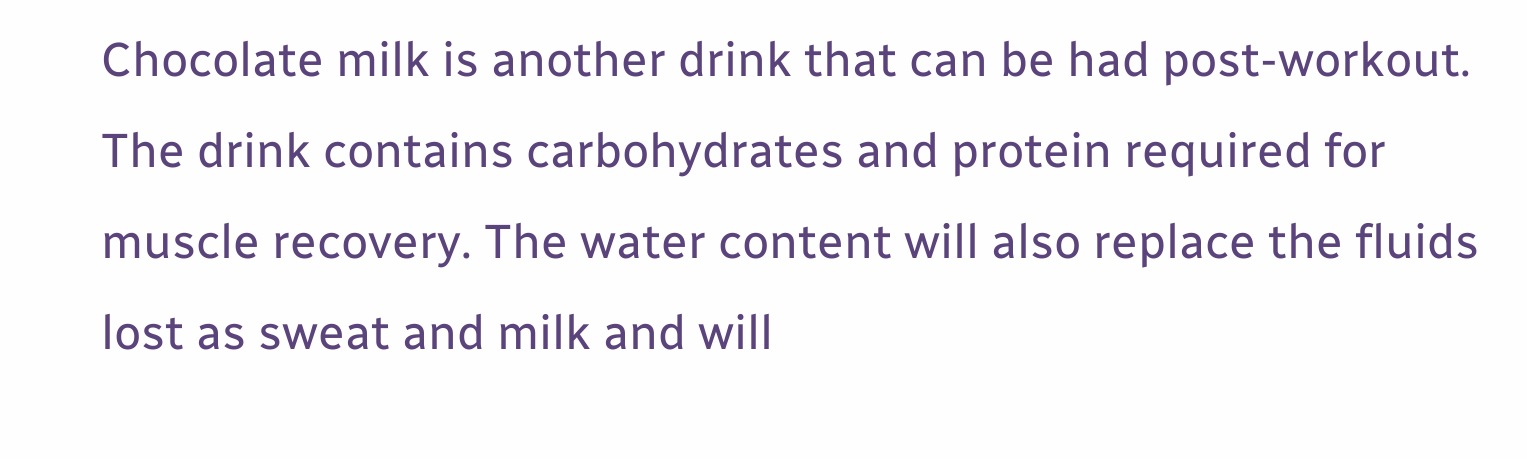Chocolate milk is another drink that can be had post-workout. The drink contains carbohydrates and protein required for muscle recovery. The water content will also replace the fluids lost as sweat and milk and will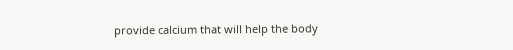provide calcium that will help the body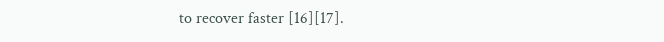to recover faster [16][17].